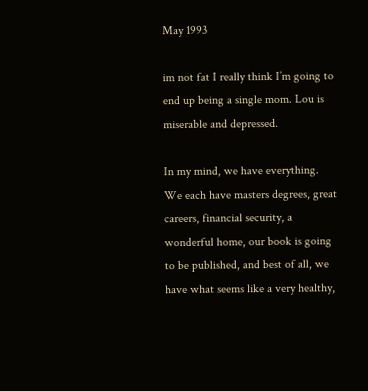May 1993

im not fat I really think I’m going to end up being a single mom. Lou is miserable and depressed.

In my mind, we have everything. We each have masters degrees, great careers, financial security, a wonderful home, our book is going to be published, and best of all, we have what seems like a very healthy,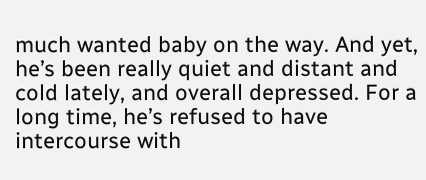much wanted baby on the way. And yet, he’s been really quiet and distant and cold lately, and overall depressed. For a long time, he’s refused to have intercourse with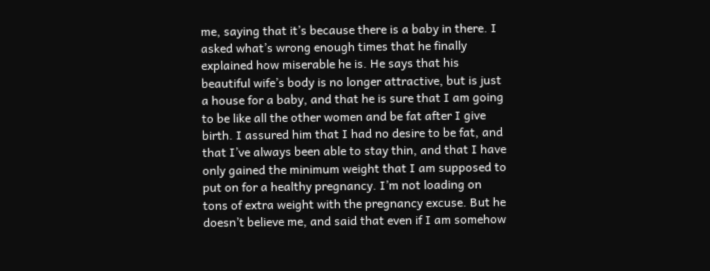me, saying that it’s because there is a baby in there. I asked what’s wrong enough times that he finally explained how miserable he is. He says that his beautiful wife’s body is no longer attractive, but is just a house for a baby, and that he is sure that I am going to be like all the other women and be fat after I give birth. I assured him that I had no desire to be fat, and that I’ve always been able to stay thin, and that I have only gained the minimum weight that I am supposed to put on for a healthy pregnancy. I’m not loading on tons of extra weight with the pregnancy excuse. But he doesn’t believe me, and said that even if I am somehow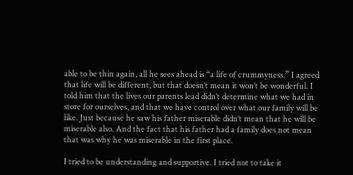able to be thin again, all he sees ahead is “a life of crummyness.” I agreed that life will be different, but that doesn’t mean it won’t be wonderful. I told him that the lives our parents lead didn’t determine what we had in store for ourselves, and that we have control over what our family will be like. Just because he saw his father miserable didn’t mean that he will be miserable also. And the fact that his father had a family does not mean that was why he was miserable in the first place.

I tried to be understanding and supportive. I tried not to take it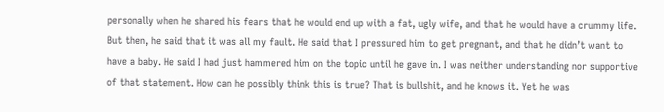personally when he shared his fears that he would end up with a fat, ugly wife, and that he would have a crummy life. But then, he said that it was all my fault. He said that I pressured him to get pregnant, and that he didn’t want to have a baby. He said I had just hammered him on the topic until he gave in. I was neither understanding nor supportive of that statement. How can he possibly think this is true? That is bullshit, and he knows it. Yet he was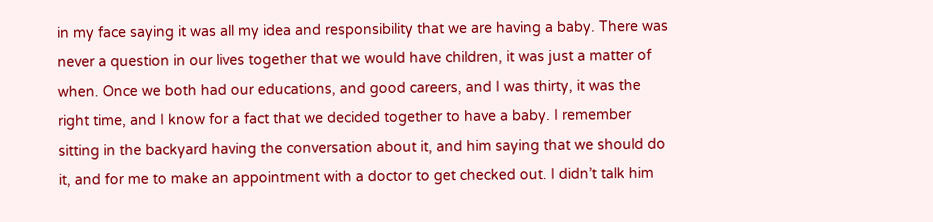in my face saying it was all my idea and responsibility that we are having a baby. There was never a question in our lives together that we would have children, it was just a matter of when. Once we both had our educations, and good careers, and I was thirty, it was the right time, and I know for a fact that we decided together to have a baby. I remember sitting in the backyard having the conversation about it, and him saying that we should do it, and for me to make an appointment with a doctor to get checked out. I didn’t talk him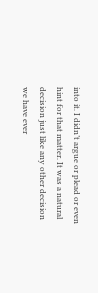into it. I didn’t argue or plead or even hint for that matter. It was a natural decision just like any other decision we have ever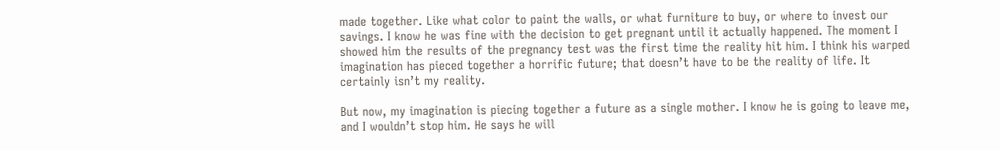made together. Like what color to paint the walls, or what furniture to buy, or where to invest our savings. I know he was fine with the decision to get pregnant until it actually happened. The moment I showed him the results of the pregnancy test was the first time the reality hit him. I think his warped imagination has pieced together a horrific future; that doesn’t have to be the reality of life. It certainly isn’t my reality.

But now, my imagination is piecing together a future as a single mother. I know he is going to leave me, and I wouldn’t stop him. He says he will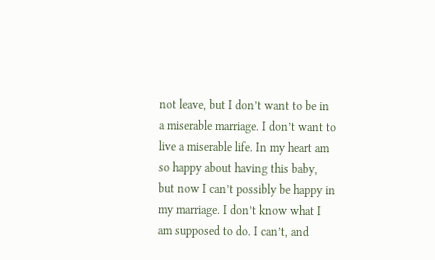not leave, but I don’t want to be in a miserable marriage. I don’t want to live a miserable life. In my heart am so happy about having this baby, but now I can’t possibly be happy in my marriage. I don’t know what I am supposed to do. I can’t, and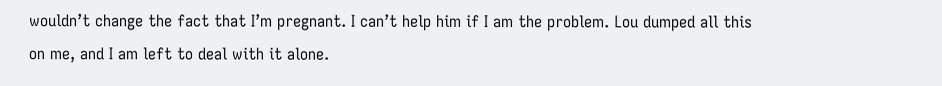wouldn’t change the fact that I’m pregnant. I can’t help him if I am the problem. Lou dumped all this on me, and I am left to deal with it alone.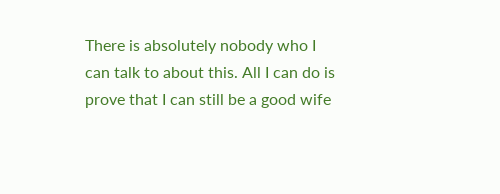There is absolutely nobody who I can talk to about this. All I can do is prove that I can still be a good wife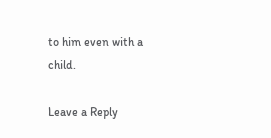to him even with a child.

Leave a Reply